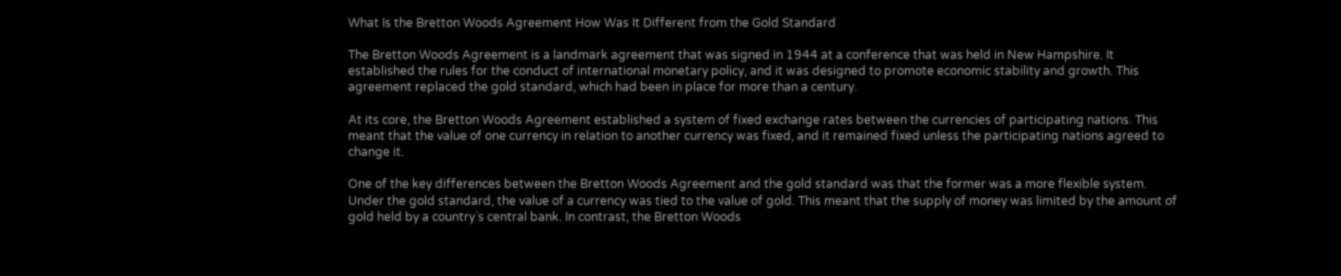What Is the Bretton Woods Agreement How Was It Different from the Gold Standard

The Bretton Woods Agreement is a landmark agreement that was signed in 1944 at a conference that was held in New Hampshire. It established the rules for the conduct of international monetary policy, and it was designed to promote economic stability and growth. This agreement replaced the gold standard, which had been in place for more than a century.

At its core, the Bretton Woods Agreement established a system of fixed exchange rates between the currencies of participating nations. This meant that the value of one currency in relation to another currency was fixed, and it remained fixed unless the participating nations agreed to change it.

One of the key differences between the Bretton Woods Agreement and the gold standard was that the former was a more flexible system. Under the gold standard, the value of a currency was tied to the value of gold. This meant that the supply of money was limited by the amount of gold held by a country`s central bank. In contrast, the Bretton Woods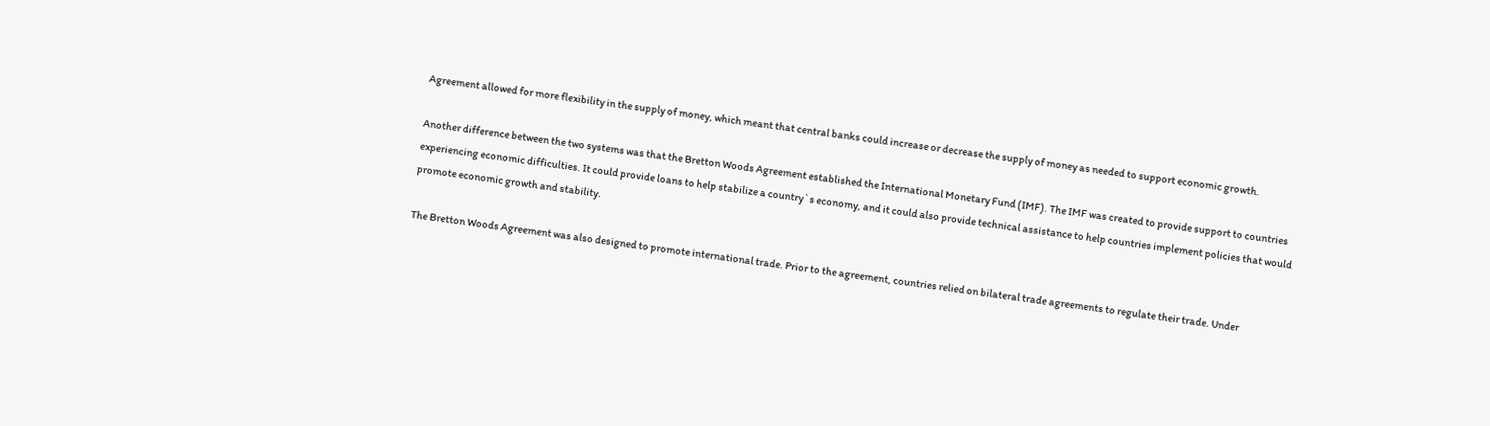Agreement allowed for more flexibility in the supply of money, which meant that central banks could increase or decrease the supply of money as needed to support economic growth.

Another difference between the two systems was that the Bretton Woods Agreement established the International Monetary Fund (IMF). The IMF was created to provide support to countries experiencing economic difficulties. It could provide loans to help stabilize a country`s economy, and it could also provide technical assistance to help countries implement policies that would promote economic growth and stability.

The Bretton Woods Agreement was also designed to promote international trade. Prior to the agreement, countries relied on bilateral trade agreements to regulate their trade. Under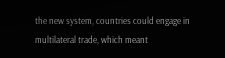the new system, countries could engage in multilateral trade, which meant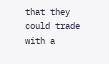that they could trade with a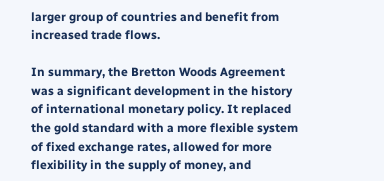larger group of countries and benefit from increased trade flows.

In summary, the Bretton Woods Agreement was a significant development in the history of international monetary policy. It replaced the gold standard with a more flexible system of fixed exchange rates, allowed for more flexibility in the supply of money, and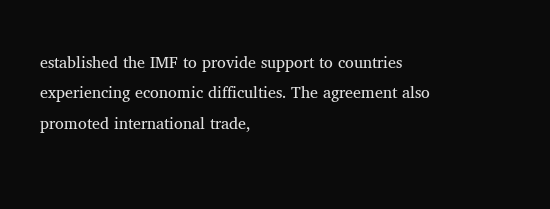established the IMF to provide support to countries experiencing economic difficulties. The agreement also promoted international trade,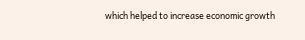which helped to increase economic growth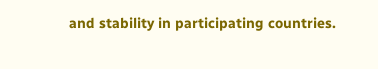and stability in participating countries.